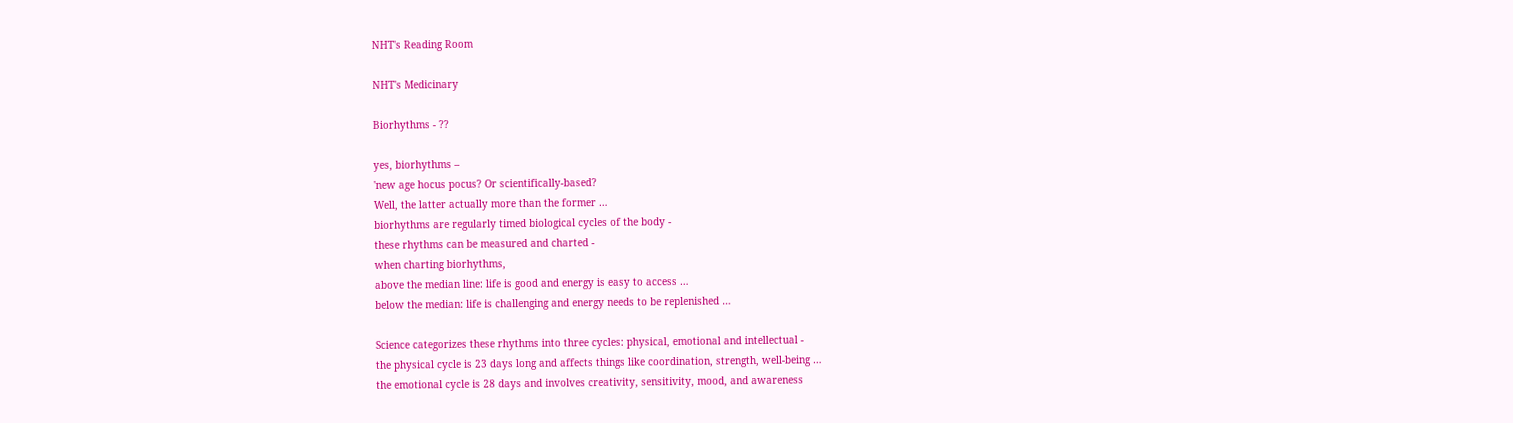NHT's Reading Room

NHT's Medicinary

Biorhythms - ??

yes, biorhythms –
'new age hocus pocus? Or scientifically-based?
Well, the latter actually more than the former …
biorhythms are regularly timed biological cycles of the body -
these rhythms can be measured and charted -
when charting biorhythms,
above the median line: life is good and energy is easy to access …
below the median: life is challenging and energy needs to be replenished …

Science categorizes these rhythms into three cycles: physical, emotional and intellectual -
the physical cycle is 23 days long and affects things like coordination, strength, well-being …
the emotional cycle is 28 days and involves creativity, sensitivity, mood, and awareness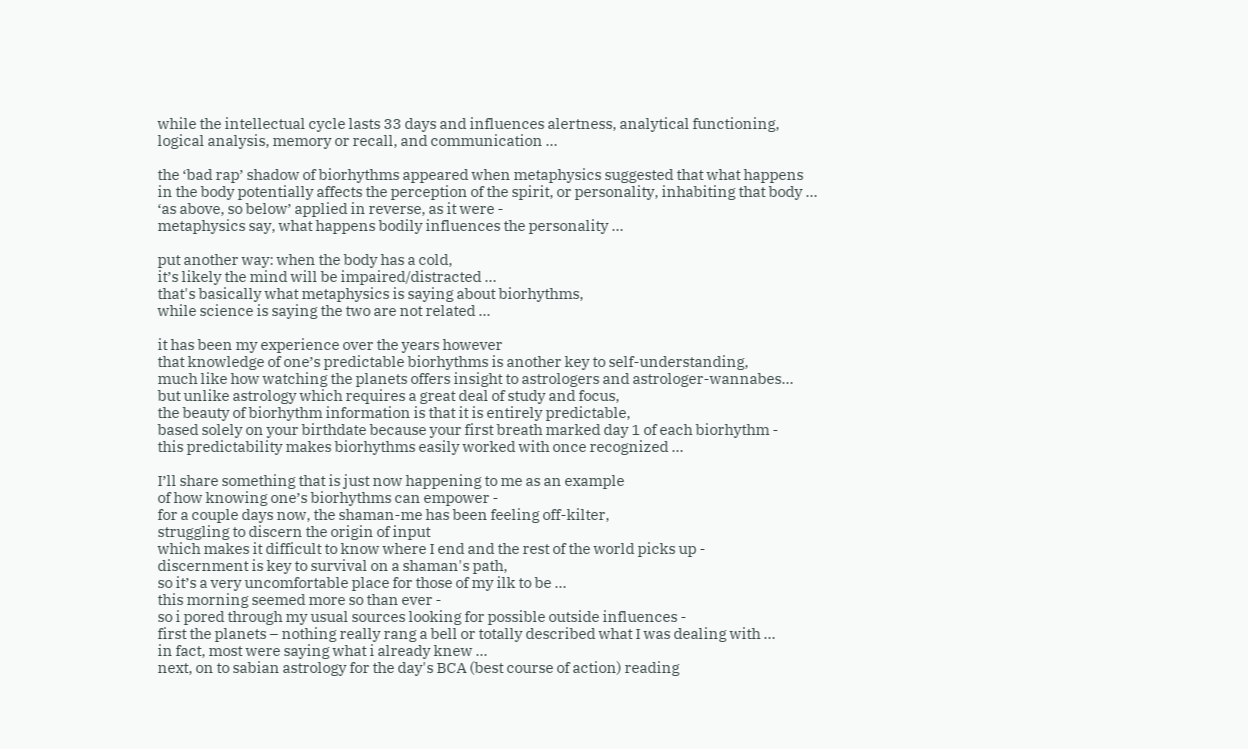while the intellectual cycle lasts 33 days and influences alertness, analytical functioning,
logical analysis, memory or recall, and communication …

the ‘bad rap’ shadow of biorhythms appeared when metaphysics suggested that what happens
in the body potentially affects the perception of the spirit, or personality, inhabiting that body …
‘as above, so below’ applied in reverse, as it were -
metaphysics say, what happens bodily influences the personality …

put another way: when the body has a cold,
it’s likely the mind will be impaired/distracted …
that's basically what metaphysics is saying about biorhythms,
while science is saying the two are not related ...

it has been my experience over the years however
that knowledge of one’s predictable biorhythms is another key to self-understanding,
much like how watching the planets offers insight to astrologers and astrologer-wannabes…
but unlike astrology which requires a great deal of study and focus,
the beauty of biorhythm information is that it is entirely predictable,
based solely on your birthdate because your first breath marked day 1 of each biorhythm -
this predictability makes biorhythms easily worked with once recognized …

I’ll share something that is just now happening to me as an example
of how knowing one’s biorhythms can empower -
for a couple days now, the shaman-me has been feeling off-kilter,
struggling to discern the origin of input
which makes it difficult to know where I end and the rest of the world picks up -
discernment is key to survival on a shaman's path,
so it’s a very uncomfortable place for those of my ilk to be …
this morning seemed more so than ever -
so i pored through my usual sources looking for possible outside influences -
first the planets – nothing really rang a bell or totally described what I was dealing with …
in fact, most were saying what i already knew ...
next, on to sabian astrology for the day's BCA (best course of action) reading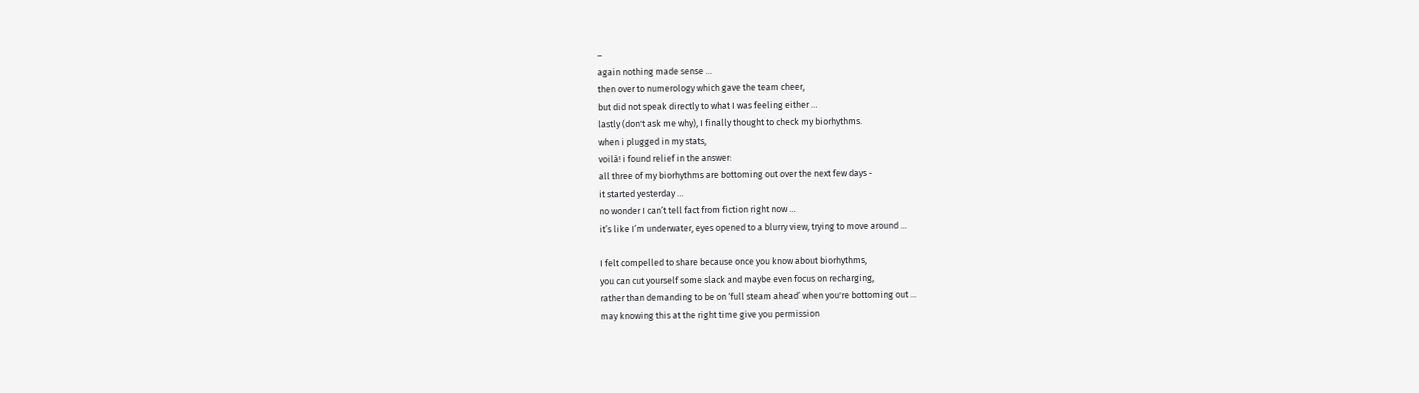–
again nothing made sense …
then over to numerology which gave the team cheer,
but did not speak directly to what I was feeling either …
lastly (don't ask me why), I finally thought to check my biorhythms.
when i plugged in my stats,
voilà! i found relief in the answer:
all three of my biorhythms are bottoming out over the next few days -
it started yesterday …
no wonder I can’t tell fact from fiction right now …
it’s like I’m underwater, eyes opened to a blurry view, trying to move around …

I felt compelled to share because once you know about biorhythms,
you can cut yourself some slack and maybe even focus on recharging,
rather than demanding to be on ‘full steam ahead’ when you're bottoming out ...
may knowing this at the right time give you permission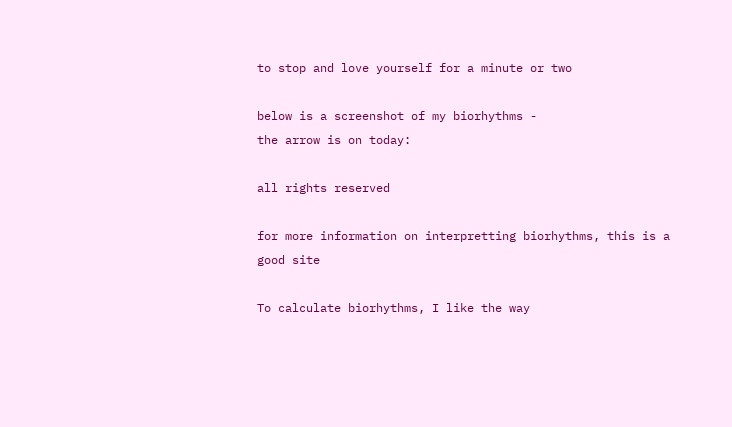to stop and love yourself for a minute or two

below is a screenshot of my biorhythms -
the arrow is on today:

all rights reserved

for more information on interpretting biorhythms, this is a good site

To calculate biorhythms, I like the way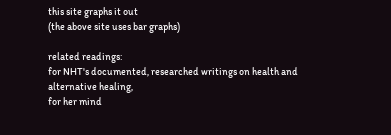this site graphs it out
(the above site uses bar graphs)

related readings:
for NHT's documented, researched writings on health and alternative healing,
for her mind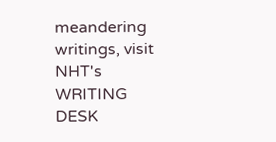meandering writings, visit NHT's WRITING DESK